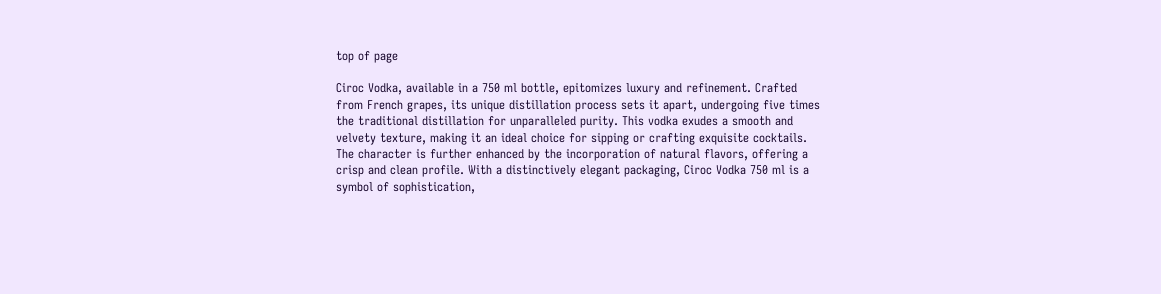top of page

Ciroc Vodka, available in a 750 ml bottle, epitomizes luxury and refinement. Crafted from French grapes, its unique distillation process sets it apart, undergoing five times the traditional distillation for unparalleled purity. This vodka exudes a smooth and velvety texture, making it an ideal choice for sipping or crafting exquisite cocktails. The character is further enhanced by the incorporation of natural flavors, offering a crisp and clean profile. With a distinctively elegant packaging, Ciroc Vodka 750 ml is a symbol of sophistication,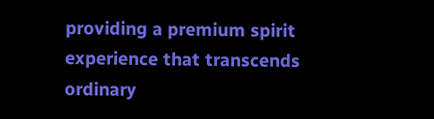providing a premium spirit experience that transcends ordinary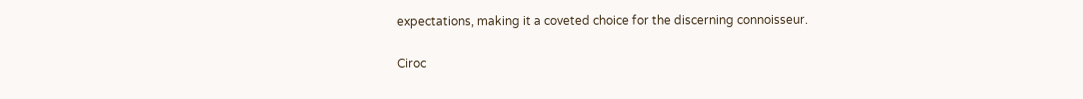expectations, making it a coveted choice for the discerning connoisseur.

Ciroc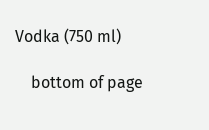Vodka (750 ml)

    bottom of page